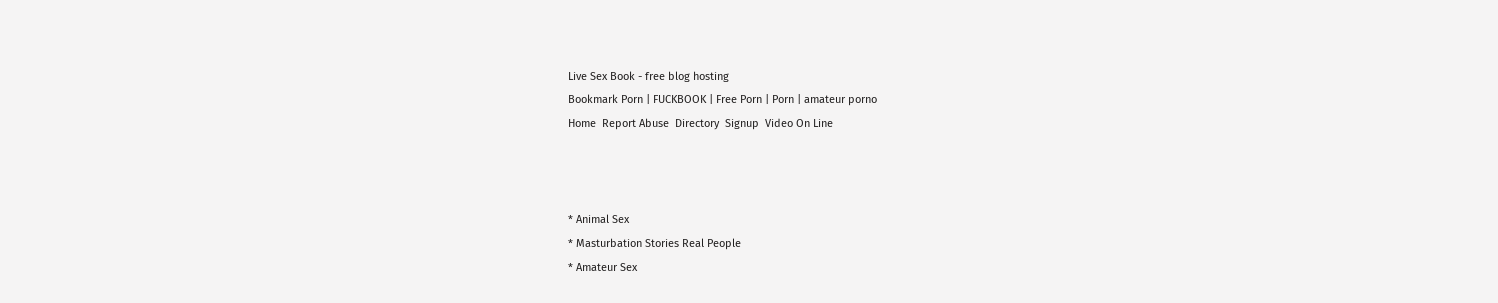Live Sex Book - free blog hosting
Bookmark Porn | FUCKBOOK | Free Porn | Porn | amateur porno
Home  Report Abuse  Directory  Signup  Video On Line



* Animal Sex
* Masturbation Stories Real People
* Amateur Sex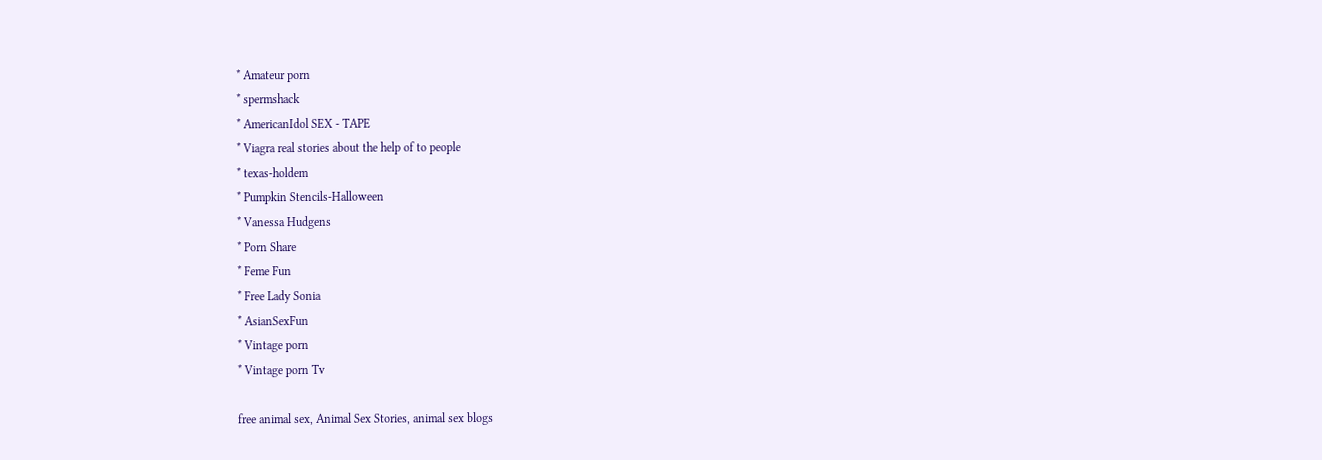* Amateur porn
* spermshack
* AmericanIdol SEX - TAPE
* Viagra real stories about the help of to people
* texas-holdem
* Pumpkin Stencils-Halloween
* Vanessa Hudgens
* Porn Share
* Feme Fun
* Free Lady Sonia
* AsianSexFun
* Vintage porn
* Vintage porn Tv

free animal sex, Animal Sex Stories, animal sex blogs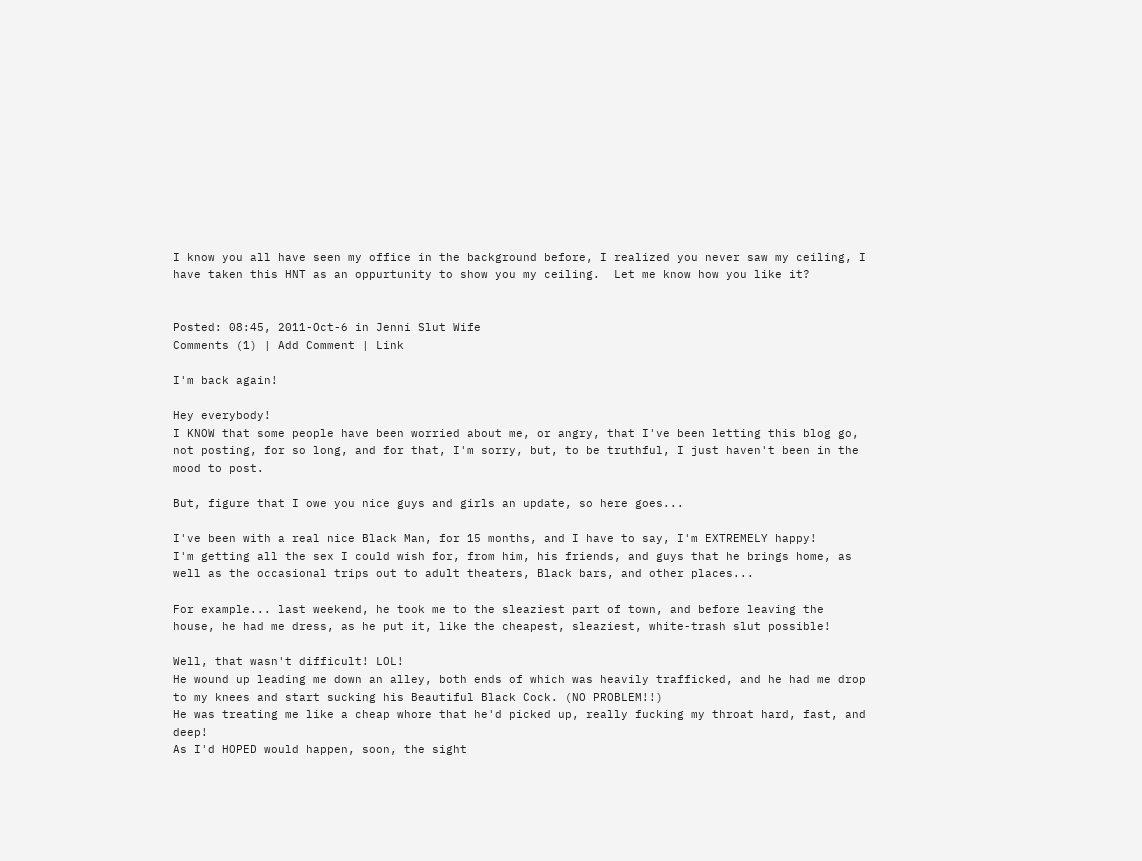I know you all have seen my office in the background before, I realized you never saw my ceiling, I have taken this HNT as an oppurtunity to show you my ceiling.  Let me know how you like it?


Posted: 08:45, 2011-Oct-6 in Jenni Slut Wife
Comments (1) | Add Comment | Link

I'm back again!

Hey everybody!
I KNOW that some people have been worried about me, or angry, that I've been letting this blog go, not posting, for so long, and for that, I'm sorry, but, to be truthful, I just haven't been in the mood to post.

But, figure that I owe you nice guys and girls an update, so here goes...

I've been with a real nice Black Man, for 15 months, and I have to say, I'm EXTREMELY happy!
I'm getting all the sex I could wish for, from him, his friends, and guys that he brings home, as well as the occasional trips out to adult theaters, Black bars, and other places...

For example... last weekend, he took me to the sleaziest part of town, and before leaving the house, he had me dress, as he put it, like the cheapest, sleaziest, white-trash slut possible!

Well, that wasn't difficult! LOL!
He wound up leading me down an alley, both ends of which was heavily trafficked, and he had me drop to my knees and start sucking his Beautiful Black Cock. (NO PROBLEM!!)
He was treating me like a cheap whore that he'd picked up, really fucking my throat hard, fast, and deep!
As I'd HOPED would happen, soon, the sight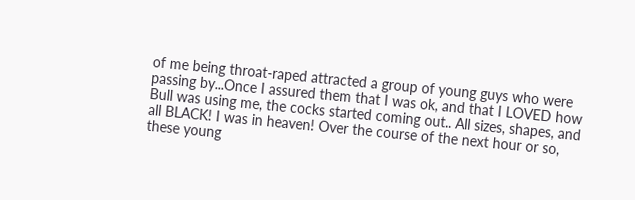of me being throat-raped attracted a group of young guys who were passing by...Once I assured them that I was ok, and that I LOVED how Bull was using me, the cocks started coming out.. All sizes, shapes, and all BLACK! I was in heaven! Over the course of the next hour or so, these young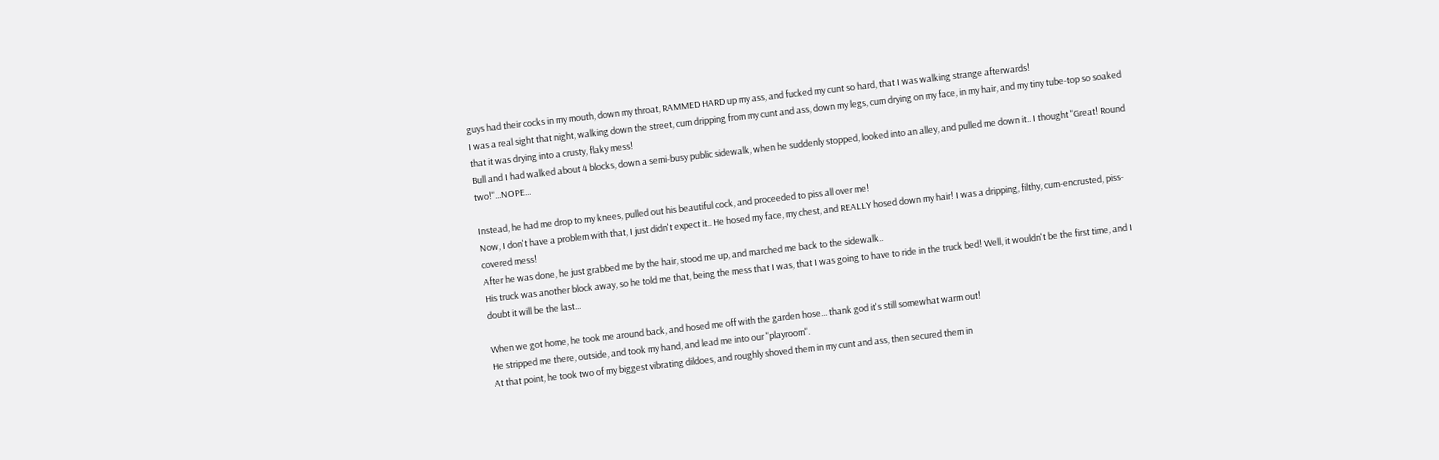guys had their cocks in my mouth, down my throat, RAMMED HARD up my ass, and fucked my cunt so hard, that I was walking strange afterwards!
I was a real sight that night, walking down the street, cum dripping from my cunt and ass, down my legs, cum drying on my face, in my hair, and my tiny tube-top so soaked that it was drying into a crusty, flaky mess!
Bull and I had walked about 4 blocks, down a semi-busy public sidewalk, when he suddenly stopped, looked into an alley, and pulled me down it.. I thought "Great! Round two!"...NOPE...

Instead, he had me drop to my knees, pulled out his beautiful cock, and proceeded to piss all over me!
Now, I don't have a problem with that, I just didn't expect it.. He hosed my face, my chest, and REALLY hosed down my hair! I was a dripping, filthy, cum-encrusted, piss-covered mess!
After he was done, he just grabbed me by the hair, stood me up, and marched me back to the sidewalk..
His truck was another block away, so he told me that, being the mess that I was, that I was going to have to ride in the truck bed! Well, it wouldn't be the first time, and I doubt it will be the last...

When we got home, he took me around back, and hosed me off with the garden hose... thank god it's still somewhat warm out!
He stripped me there, outside, and took my hand, and lead me into our "playroom".
At that point, he took two of my biggest vibrating dildoes, and roughly shoved them in my cunt and ass, then secured them in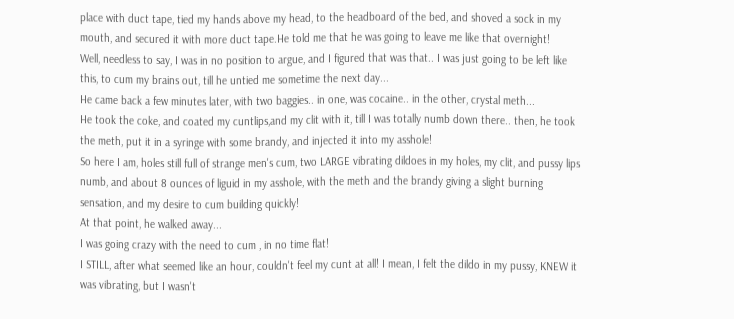place with duct tape, tied my hands above my head, to the headboard of the bed, and shoved a sock in my mouth, and secured it with more duct tape.He told me that he was going to leave me like that overnight!
Well, needless to say, I was in no position to argue, and I figured that was that.. I was just going to be left like this, to cum my brains out, till he untied me sometime the next day...
He came back a few minutes later, with two baggies.. in one, was cocaine.. in the other, crystal meth...
He took the coke, and coated my cuntlips,and my clit with it, till I was totally numb down there.. then, he took the meth, put it in a syringe with some brandy, and injected it into my asshole!
So here I am, holes still full of strange men's cum, two LARGE vibrating dildoes in my holes, my clit, and pussy lips numb, and about 8 ounces of liguid in my asshole, with the meth and the brandy giving a slight burning sensation, and my desire to cum building quickly!
At that point, he walked away...
I was going crazy with the need to cum , in no time flat!
I STILL, after what seemed like an hour, couldn't feel my cunt at all! I mean, I felt the dildo in my pussy, KNEW it was vibrating, but I wasn't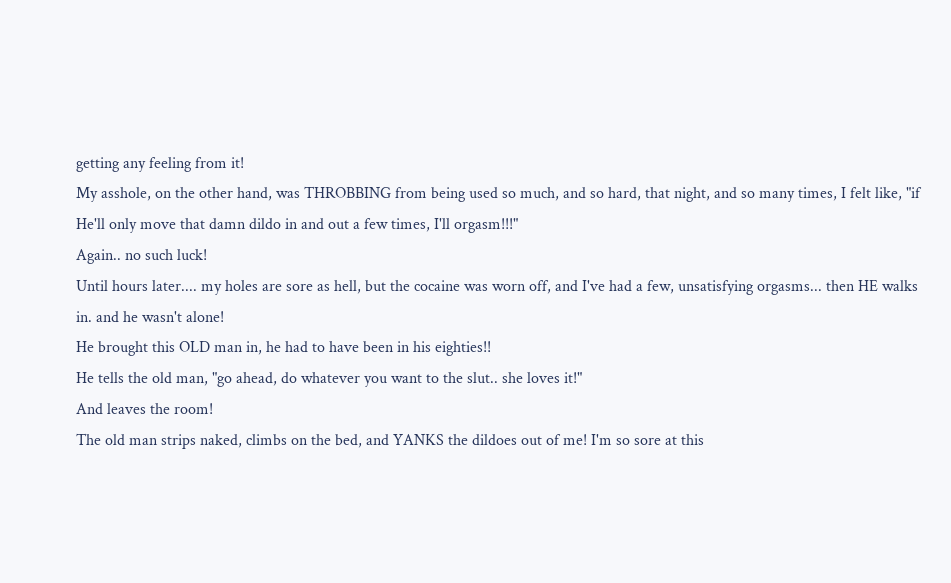getting any feeling from it!
My asshole, on the other hand, was THROBBING from being used so much, and so hard, that night, and so many times, I felt like, "if He'll only move that damn dildo in and out a few times, I'll orgasm!!!"
Again.. no such luck!
Until hours later.... my holes are sore as hell, but the cocaine was worn off, and I've had a few, unsatisfying orgasms... then HE walks in. and he wasn't alone!
He brought this OLD man in, he had to have been in his eighties!!
He tells the old man, "go ahead, do whatever you want to the slut.. she loves it!"
And leaves the room!
The old man strips naked, climbs on the bed, and YANKS the dildoes out of me! I'm so sore at this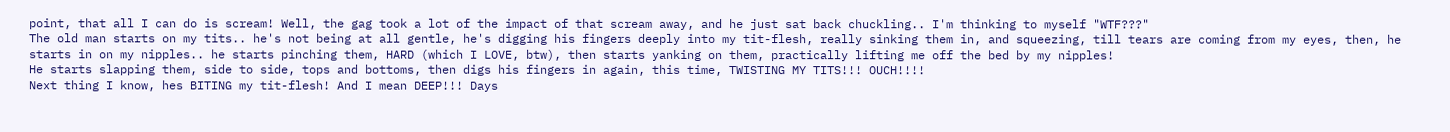point, that all I can do is scream! Well, the gag took a lot of the impact of that scream away, and he just sat back chuckling.. I'm thinking to myself "WTF???"
The old man starts on my tits.. he's not being at all gentle, he's digging his fingers deeply into my tit-flesh, really sinking them in, and squeezing, till tears are coming from my eyes, then, he starts in on my nipples.. he starts pinching them, HARD (which I LOVE, btw), then starts yanking on them, practically lifting me off the bed by my nipples!
He starts slapping them, side to side, tops and bottoms, then digs his fingers in again, this time, TWISTING MY TITS!!! OUCH!!!!
Next thing I know, hes BITING my tit-flesh! And I mean DEEP!!! Days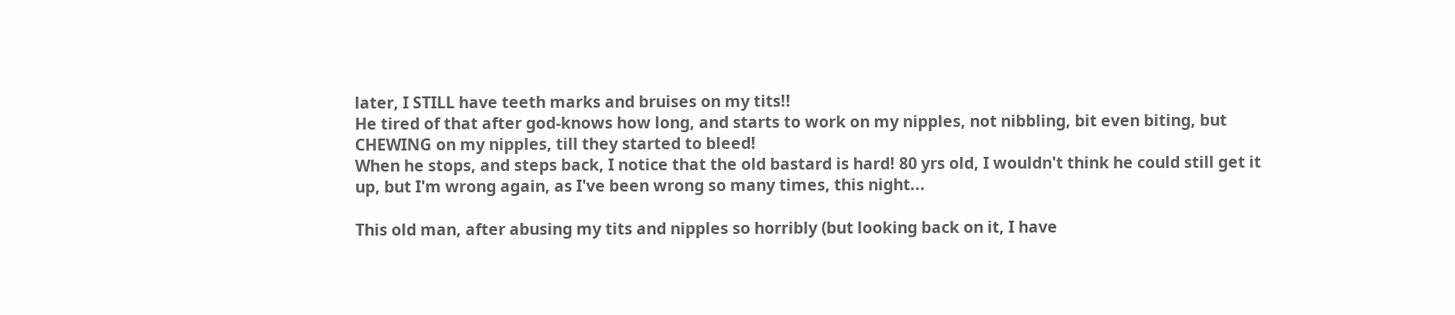later, I STILL have teeth marks and bruises on my tits!!
He tired of that after god-knows how long, and starts to work on my nipples, not nibbling, bit even biting, but CHEWING on my nipples, till they started to bleed!
When he stops, and steps back, I notice that the old bastard is hard! 80 yrs old, I wouldn't think he could still get it up, but I'm wrong again, as I've been wrong so many times, this night...

This old man, after abusing my tits and nipples so horribly (but looking back on it, I have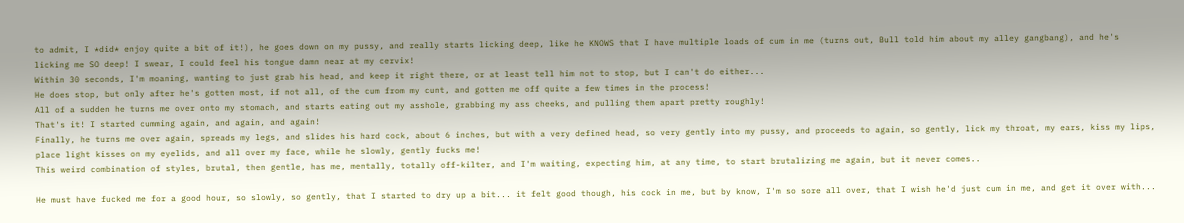to admit, I *did* enjoy quite a bit of it!), he goes down on my pussy, and really starts licking deep, like he KNOWS that I have multiple loads of cum in me (turns out, Bull told him about my alley gangbang), and he's licking me SO deep! I swear, I could feel his tongue damn near at my cervix!
Within 30 seconds, I'm moaning, wanting to just grab his head, and keep it right there, or at least tell him not to stop, but I can't do either...
He does stop, but only after he's gotten most, if not all, of the cum from my cunt, and gotten me off quite a few times in the process!
All of a sudden he turns me over onto my stomach, and starts eating out my asshole, grabbing my ass cheeks, and pulling them apart pretty roughly!
That's it! I started cumming again, and again, and again!
Finally, he turns me over again, spreads my legs, and slides his hard cock, about 6 inches, but with a very defined head, so very gently into my pussy, and proceeds to again, so gently, lick my throat, my ears, kiss my lips, place light kisses on my eyelids, and all over my face, while he slowly, gently fucks me!
This weird combination of styles, brutal, then gentle, has me, mentally, totally off-kilter, and I'm waiting, expecting him, at any time, to start brutalizing me again, but it never comes..

He must have fucked me for a good hour, so slowly, so gently, that I started to dry up a bit... it felt good though, his cock in me, but by know, I'm so sore all over, that I wish he'd just cum in me, and get it over with...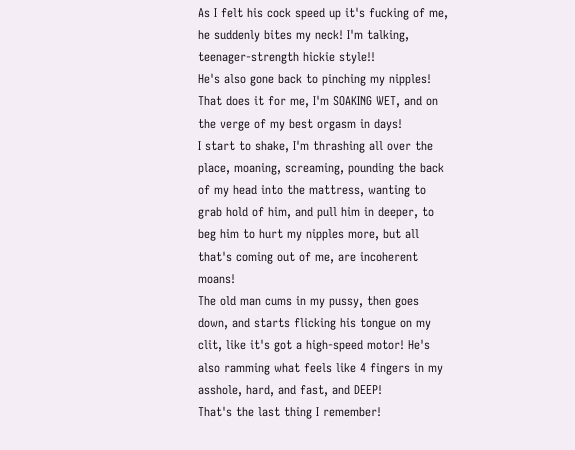As I felt his cock speed up it's fucking of me, he suddenly bites my neck! I'm talking, teenager-strength hickie style!!
He's also gone back to pinching my nipples!
That does it for me, I'm SOAKING WET, and on the verge of my best orgasm in days!
I start to shake, I'm thrashing all over the place, moaning, screaming, pounding the back of my head into the mattress, wanting to grab hold of him, and pull him in deeper, to beg him to hurt my nipples more, but all that's coming out of me, are incoherent moans!
The old man cums in my pussy, then goes down, and starts flicking his tongue on my clit, like it's got a high-speed motor! He's also ramming what feels like 4 fingers in my asshole, hard, and fast, and DEEP!
That's the last thing I remember!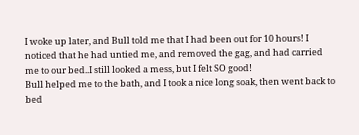I woke up later, and Bull told me that I had been out for 10 hours! I noticed that he had untied me, and removed the gag, and had carried me to our bed..I still looked a mess, but I felt SO good!
Bull helped me to the bath, and I took a nice long soak, then went back to bed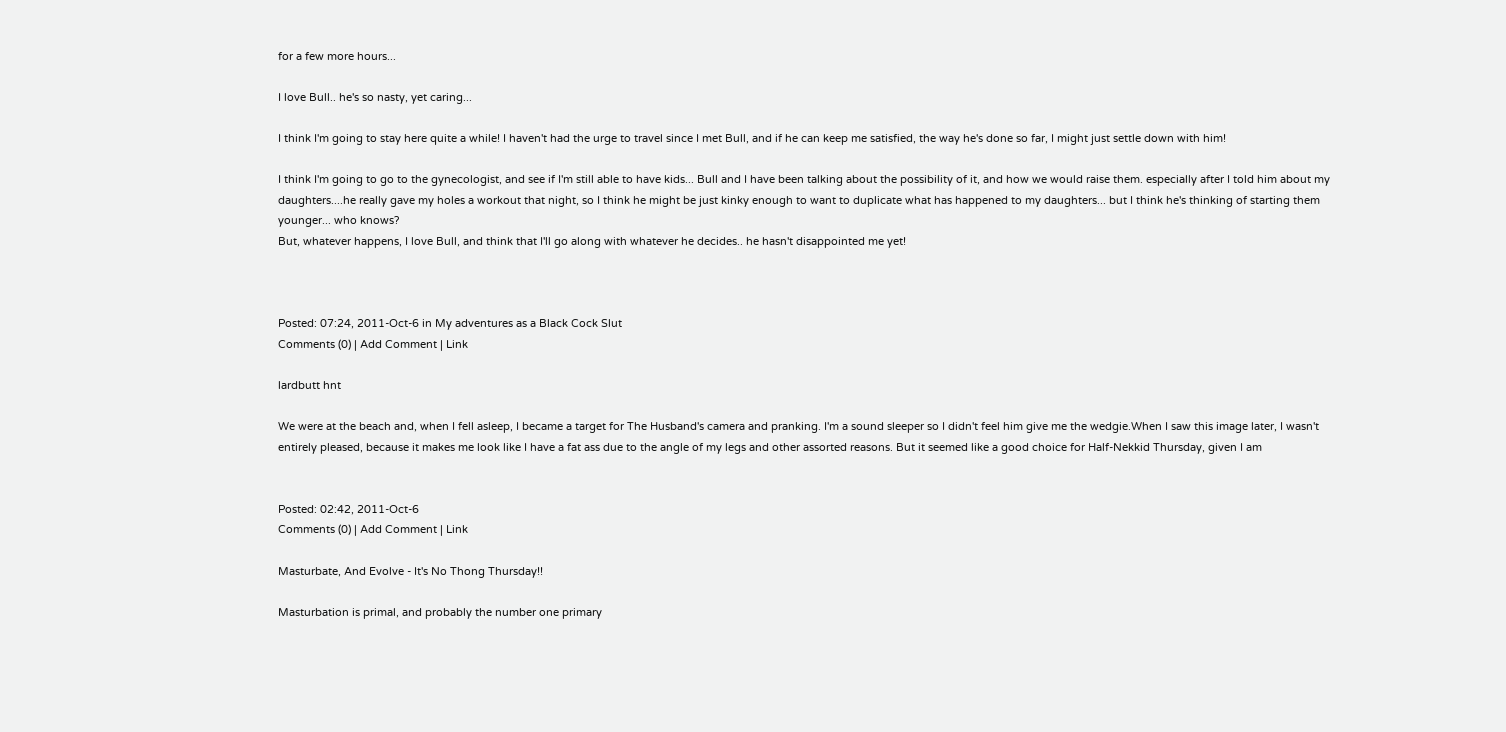for a few more hours...

I love Bull.. he's so nasty, yet caring...

I think I'm going to stay here quite a while! I haven't had the urge to travel since I met Bull, and if he can keep me satisfied, the way he's done so far, I might just settle down with him!

I think I'm going to go to the gynecologist, and see if I'm still able to have kids... Bull and I have been talking about the possibility of it, and how we would raise them. especially after I told him about my daughters....he really gave my holes a workout that night, so I think he might be just kinky enough to want to duplicate what has happened to my daughters... but I think he's thinking of starting them younger... who knows?
But, whatever happens, I love Bull, and think that I'll go along with whatever he decides.. he hasn't disappointed me yet!



Posted: 07:24, 2011-Oct-6 in My adventures as a Black Cock Slut
Comments (0) | Add Comment | Link

lardbutt hnt

We were at the beach and, when I fell asleep, I became a target for The Husband's camera and pranking. I'm a sound sleeper so I didn't feel him give me the wedgie.When I saw this image later, I wasn't entirely pleased, because it makes me look like I have a fat ass due to the angle of my legs and other assorted reasons. But it seemed like a good choice for Half-Nekkid Thursday, given I am


Posted: 02:42, 2011-Oct-6
Comments (0) | Add Comment | Link

Masturbate, And Evolve - It's No Thong Thursday!!

Masturbation is primal, and probably the number one primary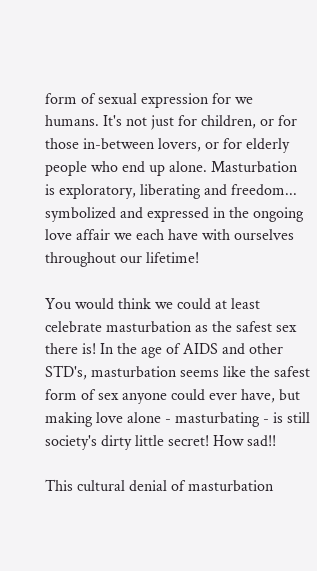form of sexual expression for we humans. It's not just for children, or for those in-between lovers, or for elderly people who end up alone. Masturbation is exploratory, liberating and freedom... symbolized and expressed in the ongoing love affair we each have with ourselves throughout our lifetime!

You would think we could at least celebrate masturbation as the safest sex there is! In the age of AIDS and other STD's, masturbation seems like the safest form of sex anyone could ever have, but making love alone - masturbating - is still society's dirty little secret! How sad!!

This cultural denial of masturbation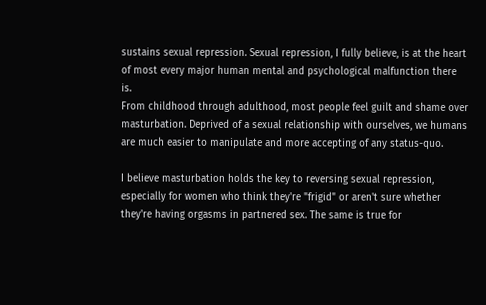sustains sexual repression. Sexual repression, I fully believe, is at the heart of most every major human mental and psychological malfunction there is.
From childhood through adulthood, most people feel guilt and shame over masturbation. Deprived of a sexual relationship with ourselves, we humans are much easier to manipulate and more accepting of any status-quo.

I believe masturbation holds the key to reversing sexual repression, especially for women who think they're "frigid" or aren't sure whether they're having orgasms in partnered sex. The same is true for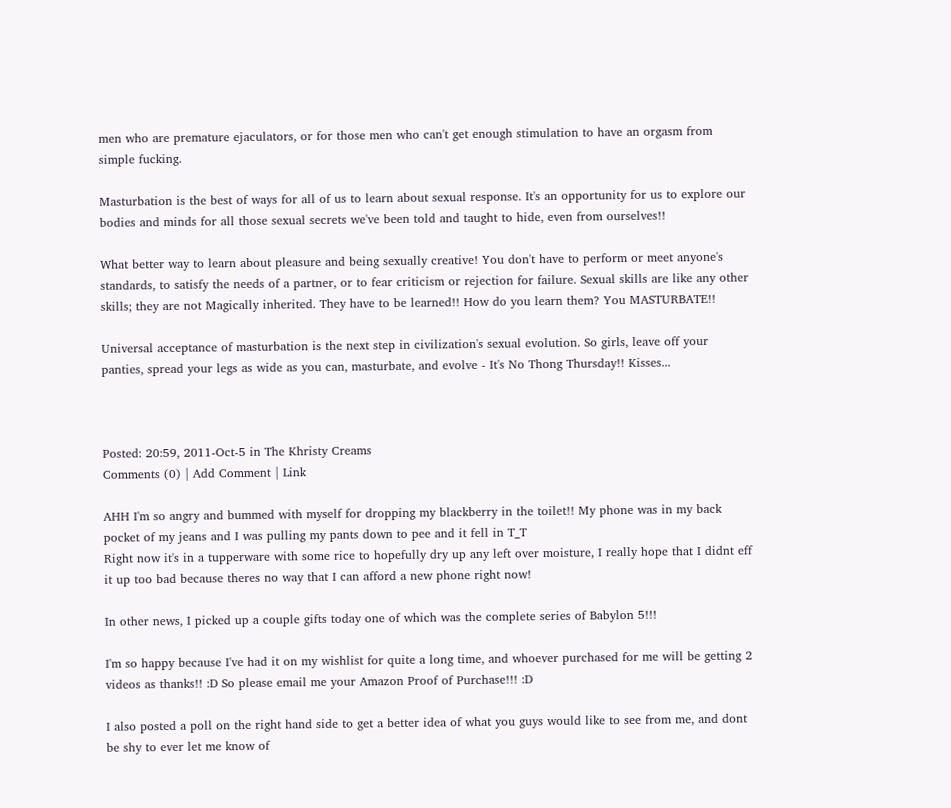men who are premature ejaculators, or for those men who can't get enough stimulation to have an orgasm from simple fucking.

Masturbation is the best of ways for all of us to learn about sexual response. It's an opportunity for us to explore our bodies and minds for all those sexual secrets we've been told and taught to hide, even from ourselves!!

What better way to learn about pleasure and being sexually creative! You don't have to perform or meet anyone's standards, to satisfy the needs of a partner, or to fear criticism or rejection for failure. Sexual skills are like any other skills; they are not Magically inherited. They have to be learned!! How do you learn them? You MASTURBATE!!

Universal acceptance of masturbation is the next step in civilization's sexual evolution. So girls, leave off your panties, spread your legs as wide as you can, masturbate, and evolve - It's No Thong Thursday!! Kisses...



Posted: 20:59, 2011-Oct-5 in The Khristy Creams
Comments (0) | Add Comment | Link

AHH I'm so angry and bummed with myself for dropping my blackberry in the toilet!! My phone was in my back pocket of my jeans and I was pulling my pants down to pee and it fell in T_T
Right now it's in a tupperware with some rice to hopefully dry up any left over moisture, I really hope that I didnt eff it up too bad because theres no way that I can afford a new phone right now!

In other news, I picked up a couple gifts today one of which was the complete series of Babylon 5!!!

I'm so happy because I've had it on my wishlist for quite a long time, and whoever purchased for me will be getting 2 videos as thanks!! :D So please email me your Amazon Proof of Purchase!!! :D

I also posted a poll on the right hand side to get a better idea of what you guys would like to see from me, and dont be shy to ever let me know of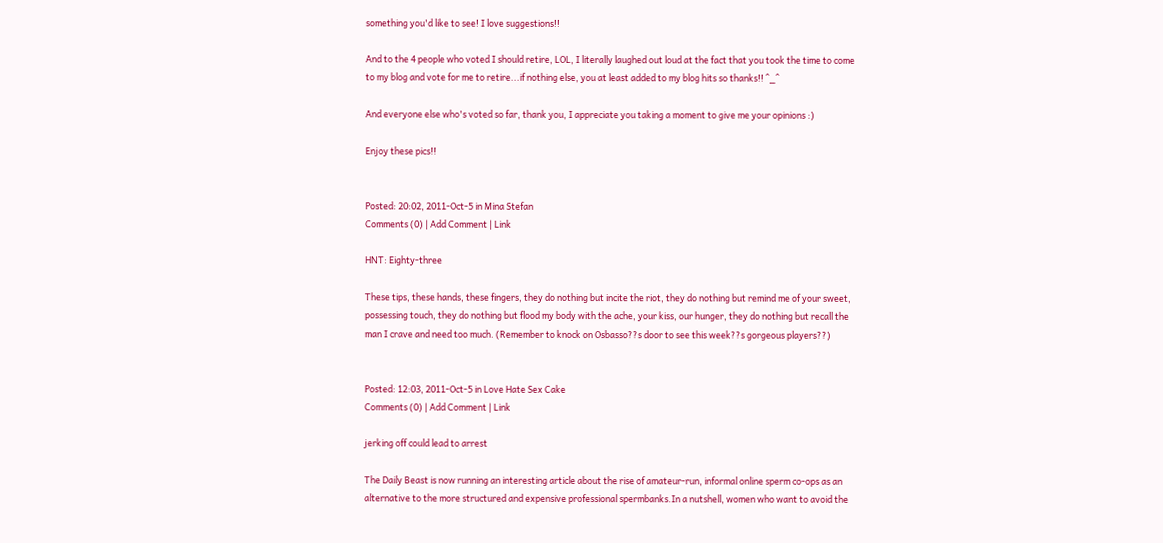something you'd like to see! I love suggestions!!

And to the 4 people who voted I should retire, LOL, I literally laughed out loud at the fact that you took the time to come to my blog and vote for me to retire...if nothing else, you at least added to my blog hits so thanks!! ^_^

And everyone else who's voted so far, thank you, I appreciate you taking a moment to give me your opinions :)

Enjoy these pics!!


Posted: 20:02, 2011-Oct-5 in Mina Stefan
Comments (0) | Add Comment | Link

HNT: Eighty-three

These tips, these hands, these fingers, they do nothing but incite the riot, they do nothing but remind me of your sweet, possessing touch, they do nothing but flood my body with the ache, your kiss, our hunger, they do nothing but recall the man I crave and need too much. (Remember to knock on Osbasso??s door to see this week??s gorgeous players??)


Posted: 12:03, 2011-Oct-5 in Love Hate Sex Cake
Comments (0) | Add Comment | Link

jerking off could lead to arrest

The Daily Beast is now running an interesting article about the rise of amateur-run, informal online sperm co-ops as an alternative to the more structured and expensive professional spermbanks.In a nutshell, women who want to avoid the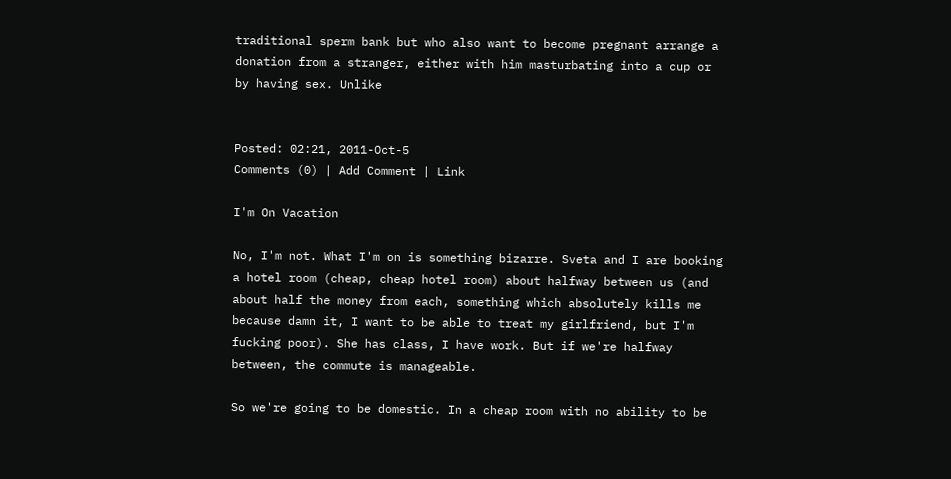traditional sperm bank but who also want to become pregnant arrange a donation from a stranger, either with him masturbating into a cup or by having sex. Unlike


Posted: 02:21, 2011-Oct-5
Comments (0) | Add Comment | Link

I'm On Vacation

No, I'm not. What I'm on is something bizarre. Sveta and I are booking a hotel room (cheap, cheap hotel room) about halfway between us (and about half the money from each, something which absolutely kills me because damn it, I want to be able to treat my girlfriend, but I'm fucking poor). She has class, I have work. But if we're halfway between, the commute is manageable.

So we're going to be domestic. In a cheap room with no ability to be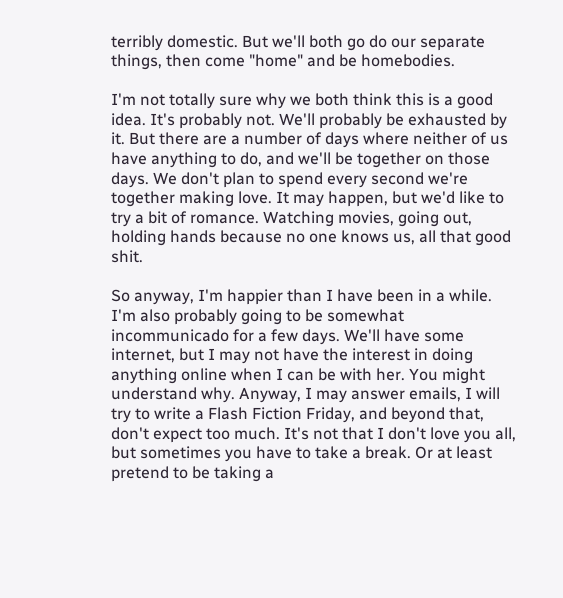terribly domestic. But we'll both go do our separate things, then come "home" and be homebodies.

I'm not totally sure why we both think this is a good idea. It's probably not. We'll probably be exhausted by it. But there are a number of days where neither of us have anything to do, and we'll be together on those days. We don't plan to spend every second we're together making love. It may happen, but we'd like to try a bit of romance. Watching movies, going out, holding hands because no one knows us, all that good shit.

So anyway, I'm happier than I have been in a while. I'm also probably going to be somewhat incommunicado for a few days. We'll have some internet, but I may not have the interest in doing anything online when I can be with her. You might understand why. Anyway, I may answer emails, I will try to write a Flash Fiction Friday, and beyond that, don't expect too much. It's not that I don't love you all, but sometimes you have to take a break. Or at least pretend to be taking a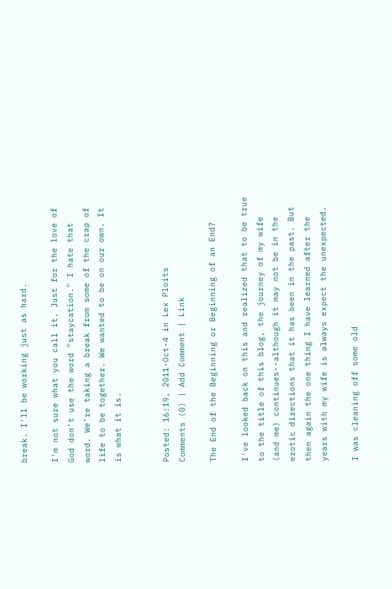break. I'll be working just as hard.

I'm not sure what you call it. Just for the love of God don't use the word "staycation." I hate that word. We're taking a break from some of the crap of life to be together. We wanted to be on our own. It is what it is.


Posted: 16:19, 2011-Oct-4 in Lex Ploits
Comments (0) | Add Comment | Link

The End of the Beginning or Beginning of an End?

I've looked back on this and realized that to be true to the title of this blog, the journey of my wife (and me) continues--although it may not be in the erotic directions that it has been in the past. But then again the one thing I have learned after the years with my wife is always expect the unexpected.

I was cleaning off some old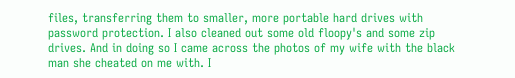files, transferring them to smaller, more portable hard drives with password protection. I also cleaned out some old floopy's and some zip drives. And in doing so I came across the photos of my wife with the black man she cheated on me with. I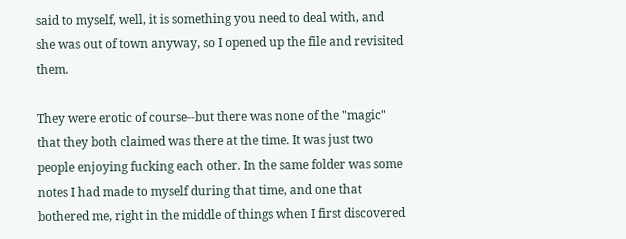said to myself, well, it is something you need to deal with, and she was out of town anyway, so I opened up the file and revisited them.

They were erotic of course--but there was none of the "magic" that they both claimed was there at the time. It was just two people enjoying fucking each other. In the same folder was some notes I had made to myself during that time, and one that bothered me, right in the middle of things when I first discovered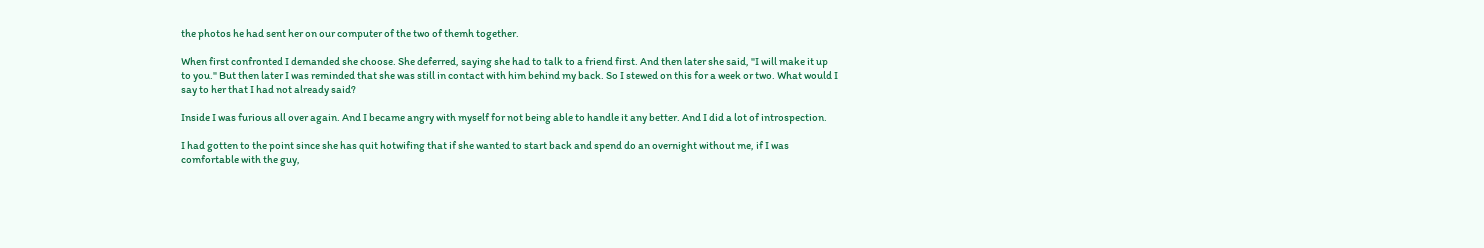the photos he had sent her on our computer of the two of themh together.

When first confronted I demanded she choose. She deferred, saying she had to talk to a friend first. And then later she said, "I will make it up to you." But then later I was reminded that she was still in contact with him behind my back. So I stewed on this for a week or two. What would I say to her that I had not already said?

Inside I was furious all over again. And I became angry with myself for not being able to handle it any better. And I did a lot of introspection.

I had gotten to the point since she has quit hotwifing that if she wanted to start back and spend do an overnight without me, if I was comfortable with the guy,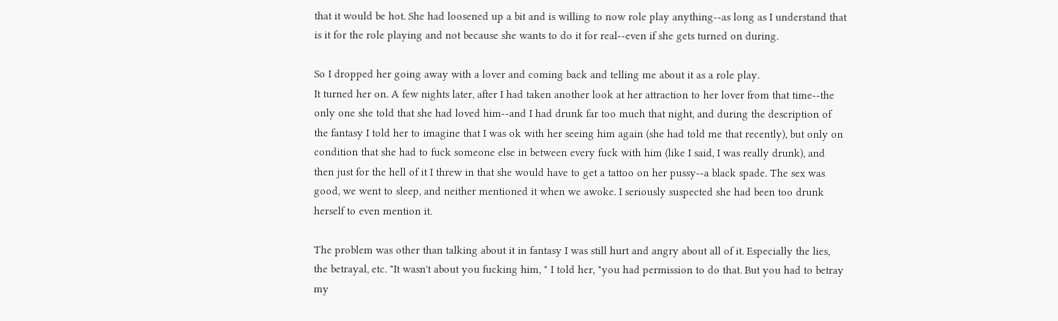that it would be hot. She had loosened up a bit and is willing to now role play anything--as long as I understand that is it for the role playing and not because she wants to do it for real--even if she gets turned on during.

So I dropped her going away with a lover and coming back and telling me about it as a role play.
It turned her on. A few nights later, after I had taken another look at her attraction to her lover from that time--the only one she told that she had loved him--and I had drunk far too much that night, and during the description of the fantasy I told her to imagine that I was ok with her seeing him again (she had told me that recently), but only on condition that she had to fuck someone else in between every fuck with him (like I said, I was really drunk), and then just for the hell of it I threw in that she would have to get a tattoo on her pussy--a black spade. The sex was good, we went to sleep, and neither mentioned it when we awoke. I seriously suspected she had been too drunk herself to even mention it.

The problem was other than talking about it in fantasy I was still hurt and angry about all of it. Especially the lies, the betrayal, etc. "It wasn't about you fucking him, " I told her, "you had permission to do that. But you had to betray my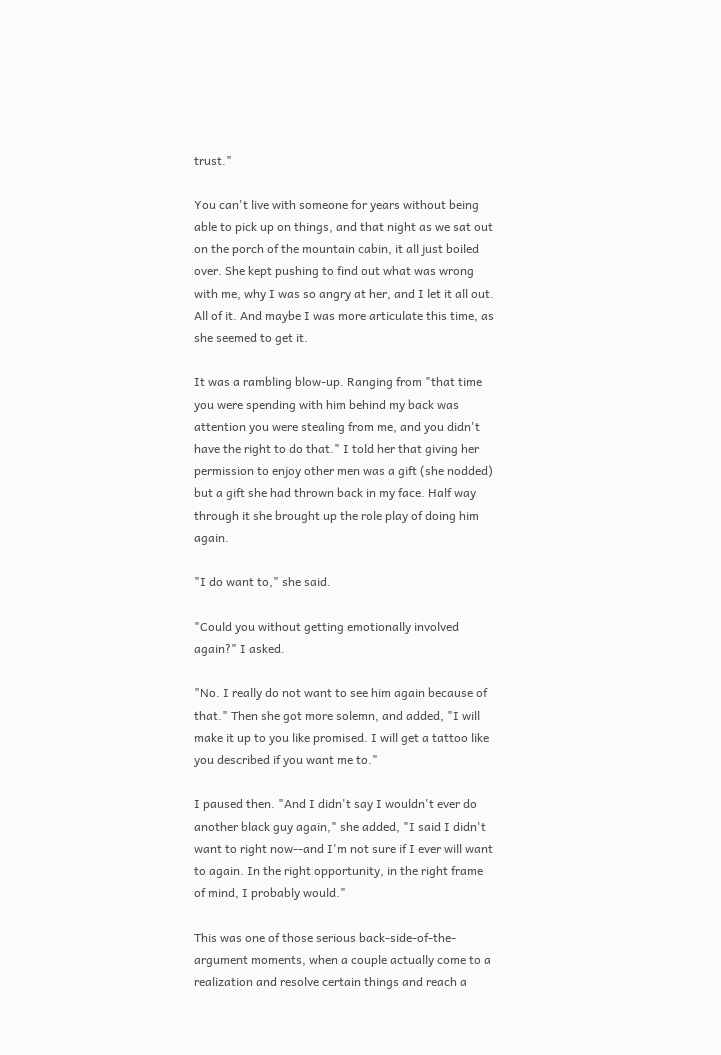trust."

You can't live with someone for years without being able to pick up on things, and that night as we sat out on the porch of the mountain cabin, it all just boiled over. She kept pushing to find out what was wrong with me, why I was so angry at her, and I let it all out. All of it. And maybe I was more articulate this time, as she seemed to get it.

It was a rambling blow-up. Ranging from "that time you were spending with him behind my back was attention you were stealing from me, and you didn't have the right to do that." I told her that giving her permission to enjoy other men was a gift (she nodded) but a gift she had thrown back in my face. Half way through it she brought up the role play of doing him again.

"I do want to," she said.

"Could you without getting emotionally involved again?" I asked.

"No. I really do not want to see him again because of that." Then she got more solemn, and added, "I will make it up to you like promised. I will get a tattoo like you described if you want me to."

I paused then. "And I didn't say I wouldn't ever do another black guy again," she added, "I said I didn't want to right now--and I'm not sure if I ever will want to again. In the right opportunity, in the right frame of mind, I probably would."

This was one of those serious back-side-of-the-argument moments, when a couple actually come to a realization and resolve certain things and reach a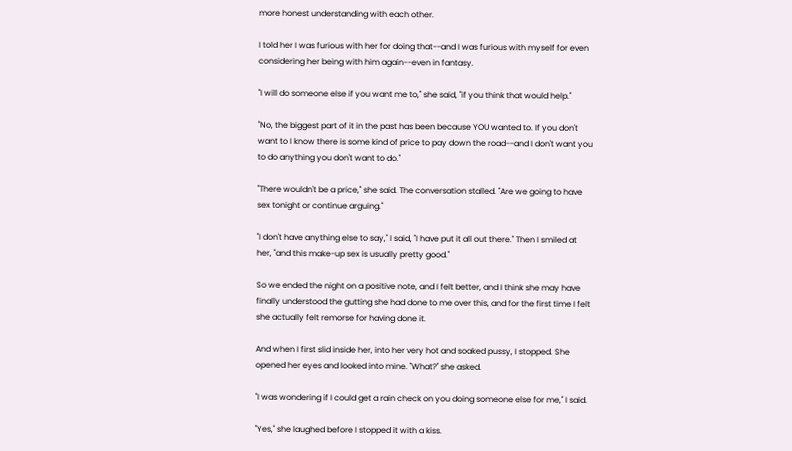more honest understanding with each other.

I told her I was furious with her for doing that--and I was furious with myself for even considering her being with him again--even in fantasy.

"I will do someone else if you want me to," she said, "if you think that would help."

"No, the biggest part of it in the past has been because YOU wanted to. If you don't want to I know there is some kind of price to pay down the road--and I don't want you to do anything you don't want to do."

"There wouldn't be a price," she said. The conversation stalled. "Are we going to have sex tonight or continue arguing."

"I don't have anything else to say," I said, "I have put it all out there." Then I smiled at her, "and this make-up sex is usually pretty good."

So we ended the night on a positive note, and I felt better, and I think she may have finally understood the gutting she had done to me over this, and for the first time I felt she actually felt remorse for having done it.

And when I first slid inside her, into her very hot and soaked pussy, I stopped. She opened her eyes and looked into mine. "What?" she asked.

"I was wondering if I could get a rain check on you doing someone else for me," I said.

"Yes," she laughed before I stopped it with a kiss.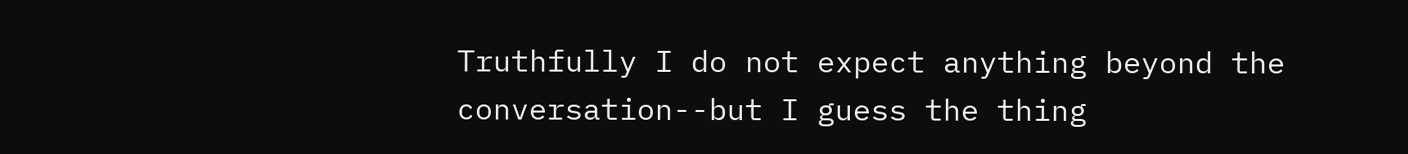Truthfully I do not expect anything beyond the conversation--but I guess the thing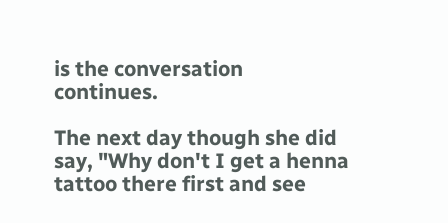is the conversation continues.

The next day though she did say, "Why don't I get a henna tattoo there first and see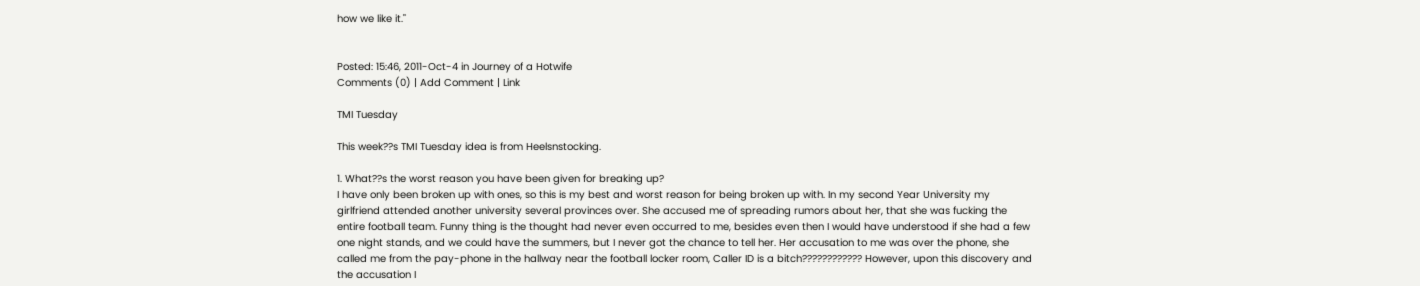how we like it."


Posted: 15:46, 2011-Oct-4 in Journey of a Hotwife
Comments (0) | Add Comment | Link

TMI Tuesday

This week??s TMI Tuesday idea is from Heelsnstocking.

1. What??s the worst reason you have been given for breaking up?
I have only been broken up with ones, so this is my best and worst reason for being broken up with. In my second Year University my girlfriend attended another university several provinces over. She accused me of spreading rumors about her, that she was fucking the entire football team. Funny thing is the thought had never even occurred to me, besides even then I would have understood if she had a few one night stands, and we could have the summers, but I never got the chance to tell her. Her accusation to me was over the phone, she called me from the pay-phone in the hallway near the football locker room, Caller ID is a bitch???????????? However, upon this discovery and the accusation I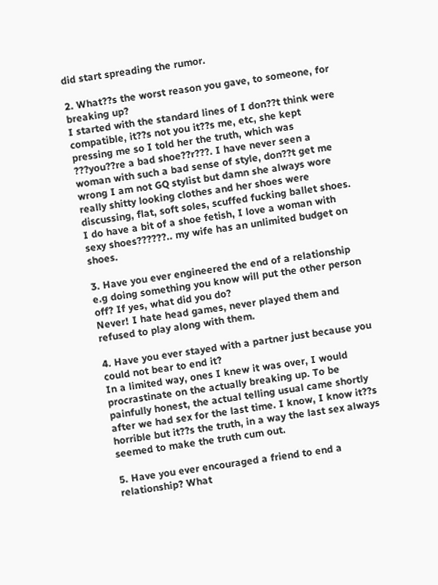did start spreading the rumor.

2. What??s the worst reason you gave, to someone, for breaking up?
I started with the standard lines of I don??t think were compatible, it??s not you it??s me, etc, she kept pressing me so I told her the truth, which was ???you??re a bad shoe??r???. I have never seen a woman with such a bad sense of style, don??t get me wrong I am not GQ stylist but damn she always wore really shitty looking clothes and her shoes were discussing, flat, soft soles, scuffed fucking ballet shoes. I do have a bit of a shoe fetish, I love a woman with sexy shoes??????.. my wife has an unlimited budget on shoes.

3. Have you ever engineered the end of a relationship e.g doing something you know will put the other person off? If yes, what did you do?
Never! I hate head games, never played them and refused to play along with them.

4. Have you ever stayed with a partner just because you could not bear to end it?
In a limited way, ones I knew it was over, I would procrastinate on the actually breaking up. To be painfully honest, the actual telling usual came shortly after we had sex for the last time. I know, I know it??s horrible but it??s the truth, in a way the last sex always seemed to make the truth cum out.

5. Have you ever encouraged a friend to end a relationship? What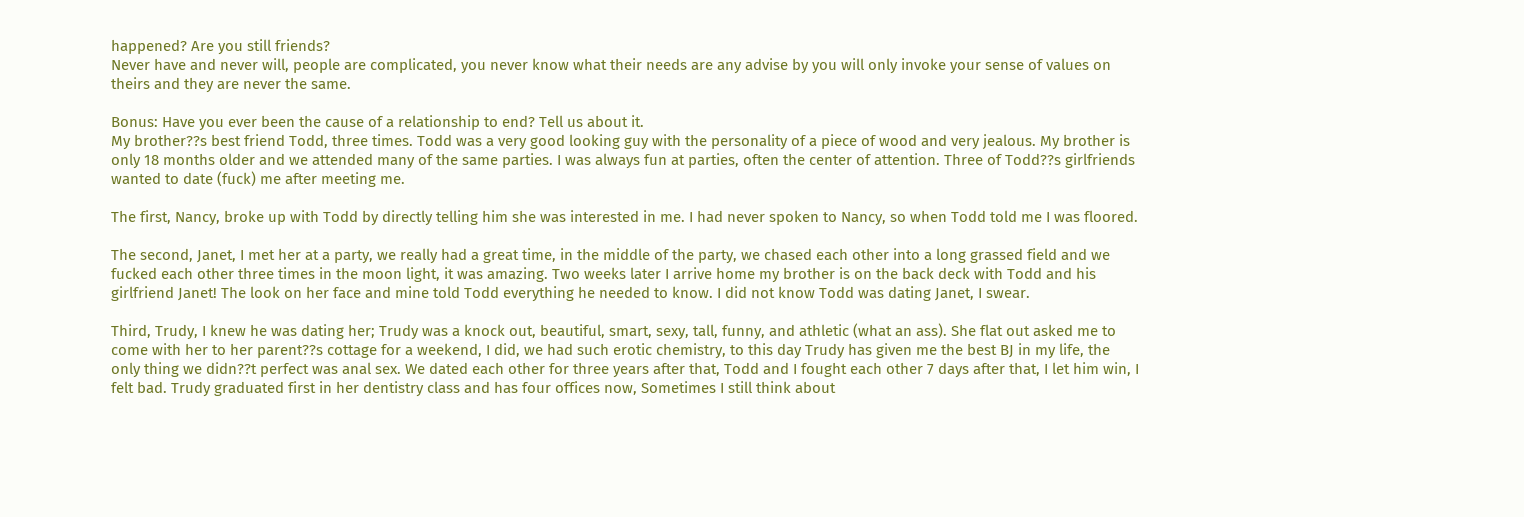happened? Are you still friends?
Never have and never will, people are complicated, you never know what their needs are any advise by you will only invoke your sense of values on theirs and they are never the same.

Bonus: Have you ever been the cause of a relationship to end? Tell us about it.
My brother??s best friend Todd, three times. Todd was a very good looking guy with the personality of a piece of wood and very jealous. My brother is only 18 months older and we attended many of the same parties. I was always fun at parties, often the center of attention. Three of Todd??s girlfriends wanted to date (fuck) me after meeting me.

The first, Nancy, broke up with Todd by directly telling him she was interested in me. I had never spoken to Nancy, so when Todd told me I was floored.

The second, Janet, I met her at a party, we really had a great time, in the middle of the party, we chased each other into a long grassed field and we fucked each other three times in the moon light, it was amazing. Two weeks later I arrive home my brother is on the back deck with Todd and his girlfriend Janet! The look on her face and mine told Todd everything he needed to know. I did not know Todd was dating Janet, I swear.

Third, Trudy, I knew he was dating her; Trudy was a knock out, beautiful, smart, sexy, tall, funny, and athletic (what an ass). She flat out asked me to come with her to her parent??s cottage for a weekend, I did, we had such erotic chemistry, to this day Trudy has given me the best BJ in my life, the only thing we didn??t perfect was anal sex. We dated each other for three years after that, Todd and I fought each other 7 days after that, I let him win, I felt bad. Trudy graduated first in her dentistry class and has four offices now, Sometimes I still think about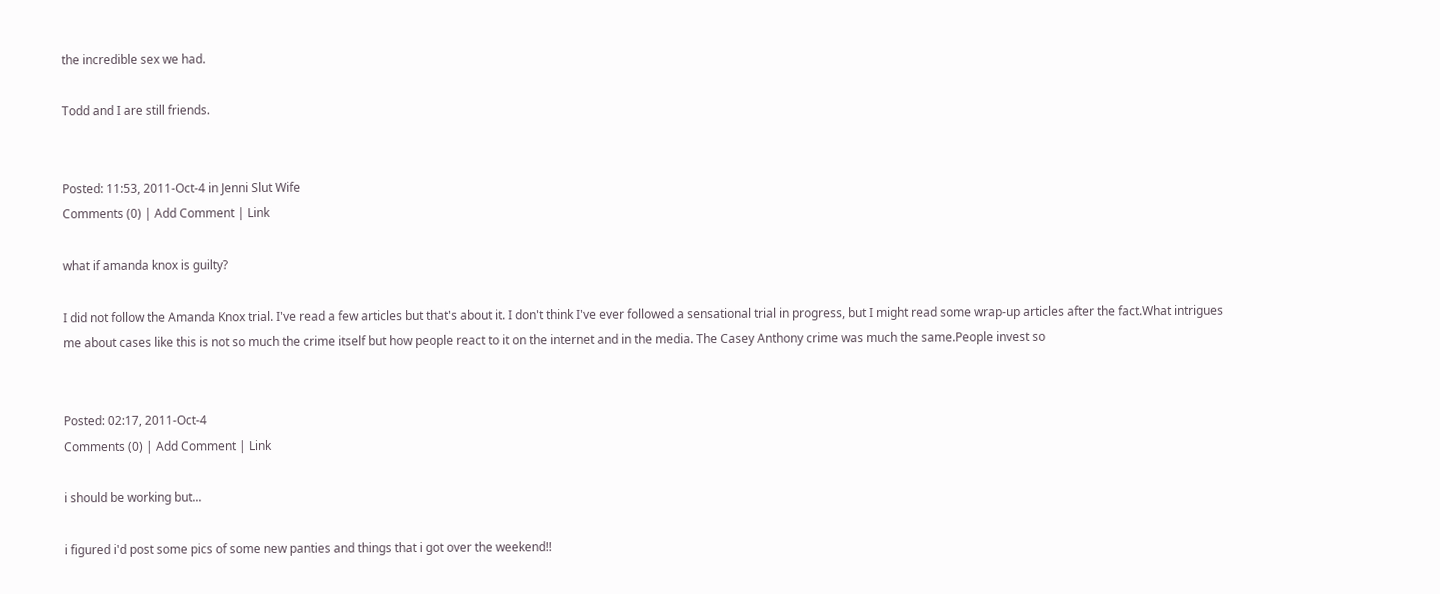the incredible sex we had.

Todd and I are still friends.


Posted: 11:53, 2011-Oct-4 in Jenni Slut Wife
Comments (0) | Add Comment | Link

what if amanda knox is guilty?

I did not follow the Amanda Knox trial. I've read a few articles but that's about it. I don't think I've ever followed a sensational trial in progress, but I might read some wrap-up articles after the fact.What intrigues me about cases like this is not so much the crime itself but how people react to it on the internet and in the media. The Casey Anthony crime was much the same.People invest so


Posted: 02:17, 2011-Oct-4
Comments (0) | Add Comment | Link

i should be working but...

i figured i'd post some pics of some new panties and things that i got over the weekend!!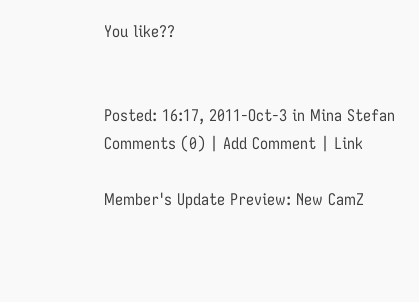You like??


Posted: 16:17, 2011-Oct-3 in Mina Stefan
Comments (0) | Add Comment | Link

Member's Update Preview: New CamZ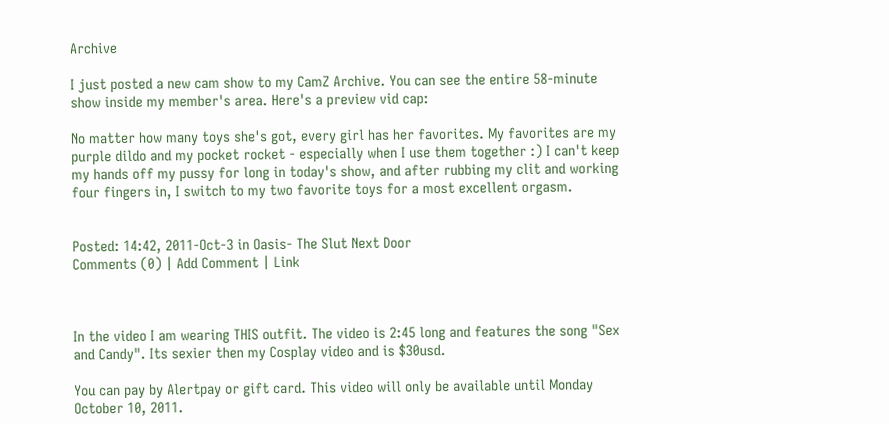Archive

I just posted a new cam show to my CamZ Archive. You can see the entire 58-minute show inside my member's area. Here's a preview vid cap:

No matter how many toys she's got, every girl has her favorites. My favorites are my purple dildo and my pocket rocket - especially when I use them together :) I can't keep my hands off my pussy for long in today's show, and after rubbing my clit and working four fingers in, I switch to my two favorite toys for a most excellent orgasm.


Posted: 14:42, 2011-Oct-3 in Oasis- The Slut Next Door
Comments (0) | Add Comment | Link



In the video I am wearing THIS outfit. The video is 2:45 long and features the song "Sex and Candy". Its sexier then my Cosplay video and is $30usd.

You can pay by Alertpay or gift card. This video will only be available until Monday October 10, 2011.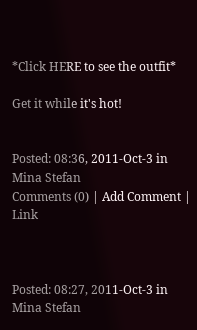*Click HERE to see the outfit*

Get it while it's hot!


Posted: 08:36, 2011-Oct-3 in Mina Stefan
Comments (0) | Add Comment | Link



Posted: 08:27, 2011-Oct-3 in Mina Stefan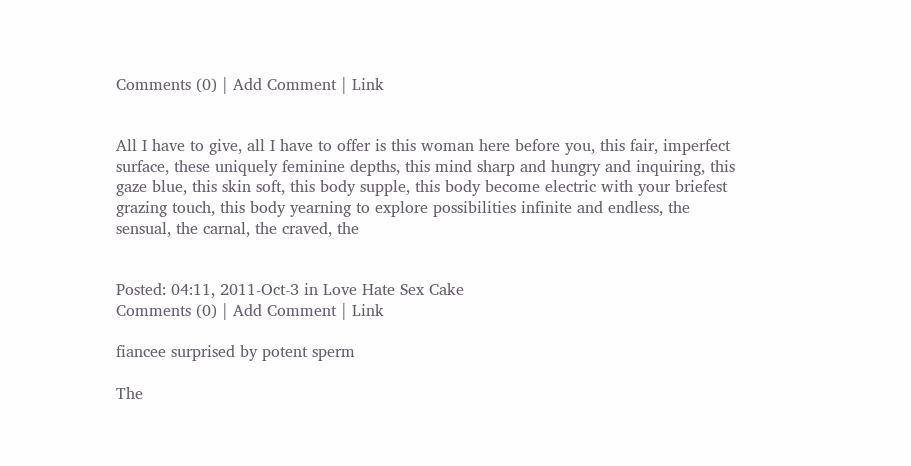Comments (0) | Add Comment | Link


All I have to give, all I have to offer is this woman here before you, this fair, imperfect surface, these uniquely feminine depths, this mind sharp and hungry and inquiring, this gaze blue, this skin soft, this body supple, this body become electric with your briefest grazing touch, this body yearning to explore possibilities infinite and endless, the sensual, the carnal, the craved, the


Posted: 04:11, 2011-Oct-3 in Love Hate Sex Cake
Comments (0) | Add Comment | Link

fiancee surprised by potent sperm

The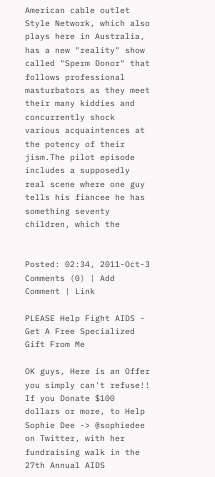American cable outlet Style Network, which also plays here in Australia, has a new "reality" show called "Sperm Donor" that follows professional masturbators as they meet their many kiddies and concurrently shock various acquaintences at the potency of their jism.The pilot episode includes a supposedly real scene where one guy tells his fiancee he has something seventy children, which the


Posted: 02:34, 2011-Oct-3
Comments (0) | Add Comment | Link

PLEASE Help Fight AIDS - Get A Free Specialized Gift From Me

OK guys, Here is an Offer you simply can't refuse!! If you Donate $100 dollars or more, to Help Sophie Dee -> @sophiedee on Twitter, with her fundraising walk in the 27th Annual AIDS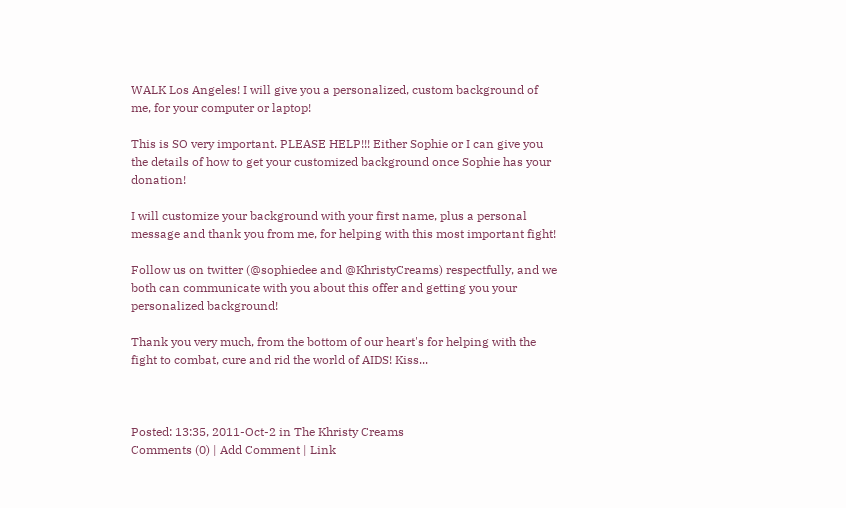WALK Los Angeles! I will give you a personalized, custom background of me, for your computer or laptop!

This is SO very important. PLEASE HELP!!! Either Sophie or I can give you the details of how to get your customized background once Sophie has your donation!

I will customize your background with your first name, plus a personal message and thank you from me, for helping with this most important fight!

Follow us on twitter (@sophiedee and @KhristyCreams) respectfully, and we both can communicate with you about this offer and getting you your personalized background!

Thank you very much, from the bottom of our heart's for helping with the fight to combat, cure and rid the world of AIDS! Kiss...



Posted: 13:35, 2011-Oct-2 in The Khristy Creams
Comments (0) | Add Comment | Link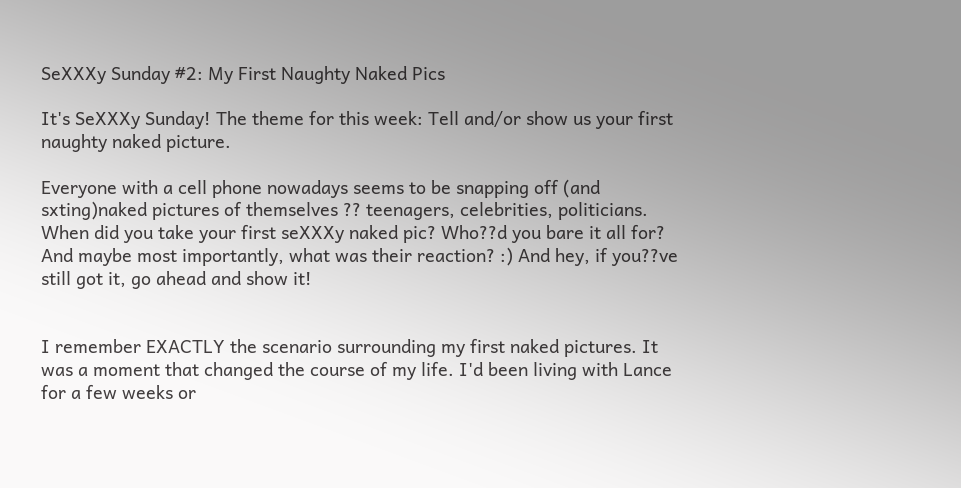SeXXXy Sunday #2: My First Naughty Naked Pics

It's SeXXXy Sunday! The theme for this week: Tell and/or show us your first naughty naked picture.

Everyone with a cell phone nowadays seems to be snapping off (and sxting)naked pictures of themselves ?? teenagers, celebrities, politicians. When did you take your first seXXXy naked pic? Who??d you bare it all for? And maybe most importantly, what was their reaction? :) And hey, if you??ve still got it, go ahead and show it!


I remember EXACTLY the scenario surrounding my first naked pictures. It was a moment that changed the course of my life. I'd been living with Lance for a few weeks or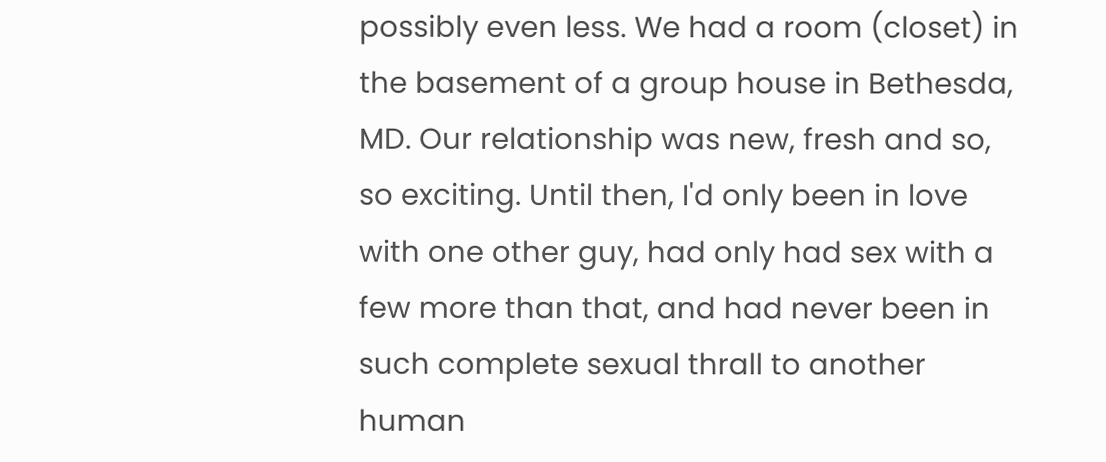possibly even less. We had a room (closet) in the basement of a group house in Bethesda, MD. Our relationship was new, fresh and so, so exciting. Until then, I'd only been in love with one other guy, had only had sex with a few more than that, and had never been in such complete sexual thrall to another human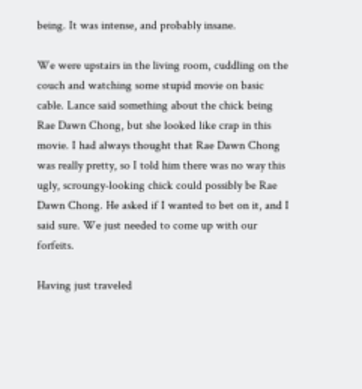being. It was intense, and probably insane.

We were upstairs in the living room, cuddling on the couch and watching some stupid movie on basic cable. Lance said something about the chick being Rae Dawn Chong, but she looked like crap in this movie. I had always thought that Rae Dawn Chong was really pretty, so I told him there was no way this ugly, scroungy-looking chick could possibly be Rae Dawn Chong. He asked if I wanted to bet on it, and I said sure. We just needed to come up with our forfeits.

Having just traveled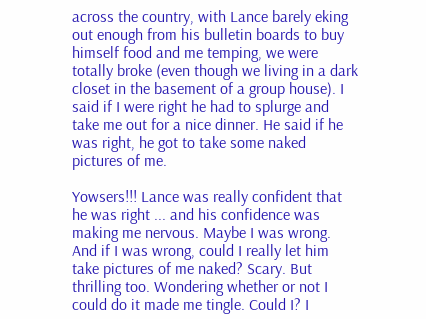across the country, with Lance barely eking out enough from his bulletin boards to buy himself food and me temping, we were totally broke (even though we living in a dark closet in the basement of a group house). I said if I were right he had to splurge and take me out for a nice dinner. He said if he was right, he got to take some naked pictures of me.

Yowsers!!! Lance was really confident that he was right ... and his confidence was making me nervous. Maybe I was wrong. And if I was wrong, could I really let him take pictures of me naked? Scary. But thrilling too. Wondering whether or not I could do it made me tingle. Could I? I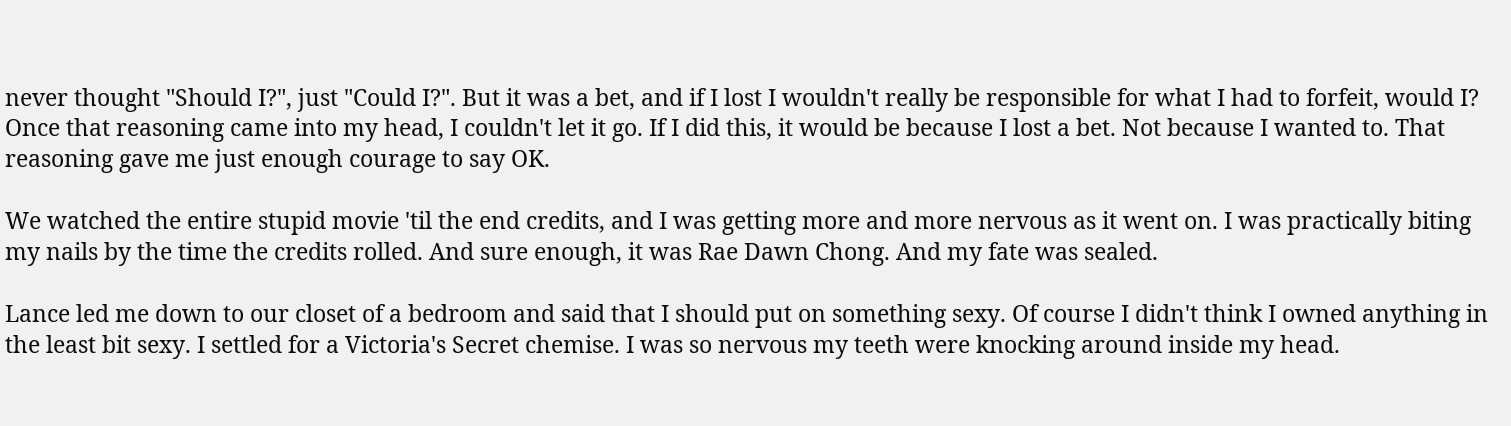never thought "Should I?", just "Could I?". But it was a bet, and if I lost I wouldn't really be responsible for what I had to forfeit, would I? Once that reasoning came into my head, I couldn't let it go. If I did this, it would be because I lost a bet. Not because I wanted to. That reasoning gave me just enough courage to say OK.

We watched the entire stupid movie 'til the end credits, and I was getting more and more nervous as it went on. I was practically biting my nails by the time the credits rolled. And sure enough, it was Rae Dawn Chong. And my fate was sealed.

Lance led me down to our closet of a bedroom and said that I should put on something sexy. Of course I didn't think I owned anything in the least bit sexy. I settled for a Victoria's Secret chemise. I was so nervous my teeth were knocking around inside my head.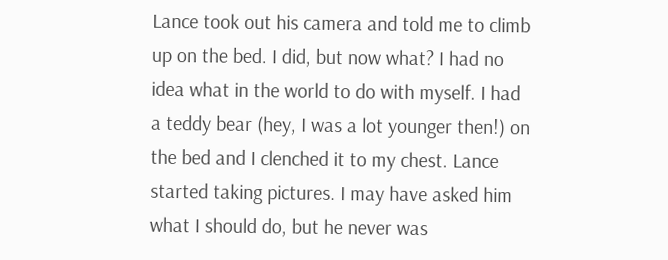Lance took out his camera and told me to climb up on the bed. I did, but now what? I had no idea what in the world to do with myself. I had a teddy bear (hey, I was a lot younger then!) on the bed and I clenched it to my chest. Lance started taking pictures. I may have asked him what I should do, but he never was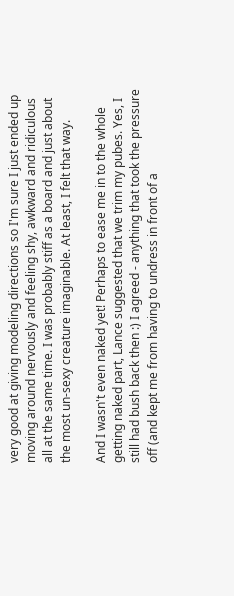very good at giving modeling directions so I'm sure I just ended up moving around nervously and feeling shy, awkward and ridiculous all at the same time. I was probably stiff as a board and just about the most un-sexy creature imaginable. At least, I felt that way.

And I wasn't even naked yet! Perhaps to ease me in to the whole getting naked part, Lance suggested that we trim my pubes. Yes, I still had bush back then :) I agreed - anything that took the pressure off (and kept me from having to undress in front of a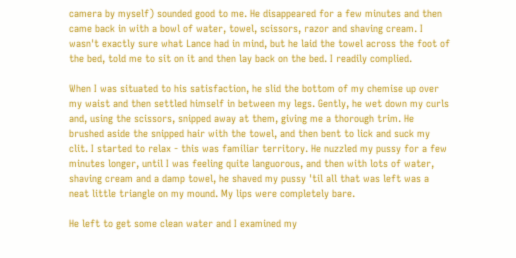camera by myself) sounded good to me. He disappeared for a few minutes and then came back in with a bowl of water, towel, scissors, razor and shaving cream. I wasn't exactly sure what Lance had in mind, but he laid the towel across the foot of the bed, told me to sit on it and then lay back on the bed. I readily complied.

When I was situated to his satisfaction, he slid the bottom of my chemise up over my waist and then settled himself in between my legs. Gently, he wet down my curls and, using the scissors, snipped away at them, giving me a thorough trim. He brushed aside the snipped hair with the towel, and then bent to lick and suck my clit. I started to relax - this was familiar territory. He nuzzled my pussy for a few minutes longer, until I was feeling quite languorous, and then with lots of water, shaving cream and a damp towel, he shaved my pussy 'til all that was left was a neat little triangle on my mound. My lips were completely bare.

He left to get some clean water and I examined my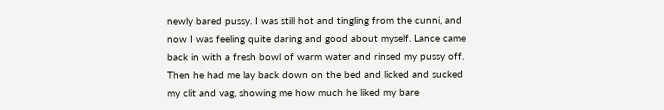newly bared pussy. I was still hot and tingling from the cunni, and now I was feeling quite daring and good about myself. Lance came back in with a fresh bowl of warm water and rinsed my pussy off. Then he had me lay back down on the bed and licked and sucked my clit and vag, showing me how much he liked my bare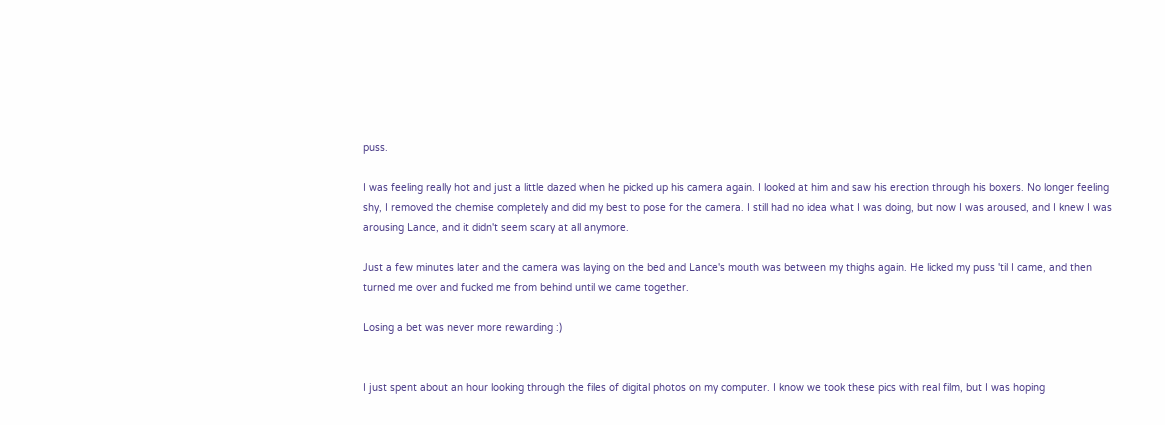puss.

I was feeling really hot and just a little dazed when he picked up his camera again. I looked at him and saw his erection through his boxers. No longer feeling shy, I removed the chemise completely and did my best to pose for the camera. I still had no idea what I was doing, but now I was aroused, and I knew I was arousing Lance, and it didn't seem scary at all anymore.

Just a few minutes later and the camera was laying on the bed and Lance's mouth was between my thighs again. He licked my puss 'til I came, and then turned me over and fucked me from behind until we came together.

Losing a bet was never more rewarding :)


I just spent about an hour looking through the files of digital photos on my computer. I know we took these pics with real film, but I was hoping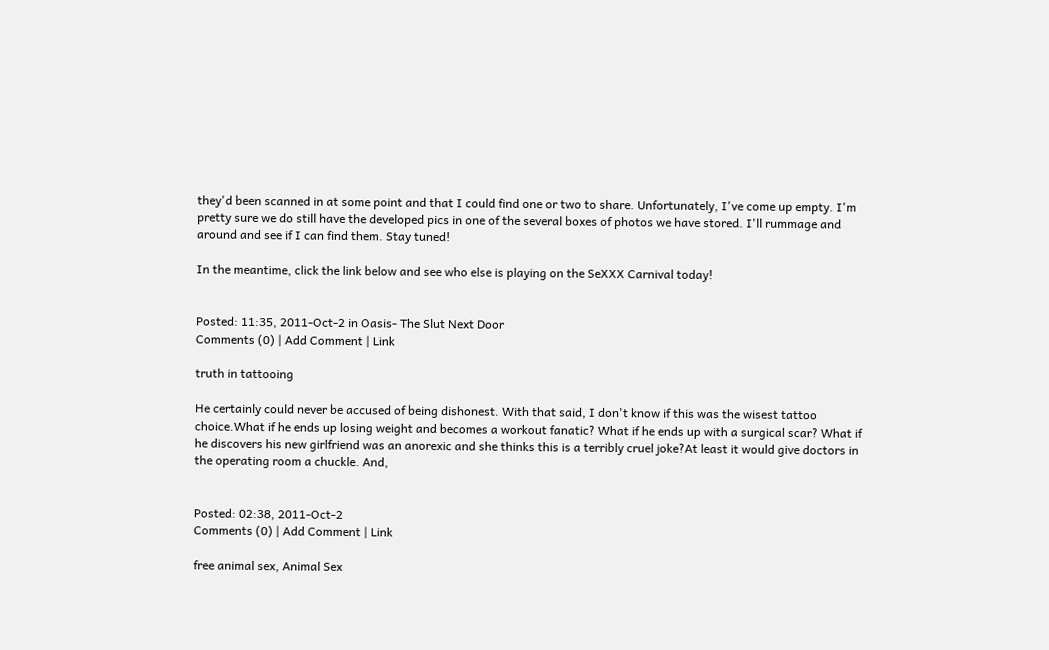they'd been scanned in at some point and that I could find one or two to share. Unfortunately, I've come up empty. I'm pretty sure we do still have the developed pics in one of the several boxes of photos we have stored. I'll rummage and around and see if I can find them. Stay tuned!

In the meantime, click the link below and see who else is playing on the SeXXX Carnival today!


Posted: 11:35, 2011-Oct-2 in Oasis- The Slut Next Door
Comments (0) | Add Comment | Link

truth in tattooing

He certainly could never be accused of being dishonest. With that said, I don't know if this was the wisest tattoo choice.What if he ends up losing weight and becomes a workout fanatic? What if he ends up with a surgical scar? What if he discovers his new girlfriend was an anorexic and she thinks this is a terribly cruel joke?At least it would give doctors in the operating room a chuckle. And,


Posted: 02:38, 2011-Oct-2
Comments (0) | Add Comment | Link

free animal sex, Animal Sex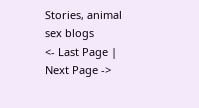Stories, animal sex blogs
<- Last Page | Next Page ->